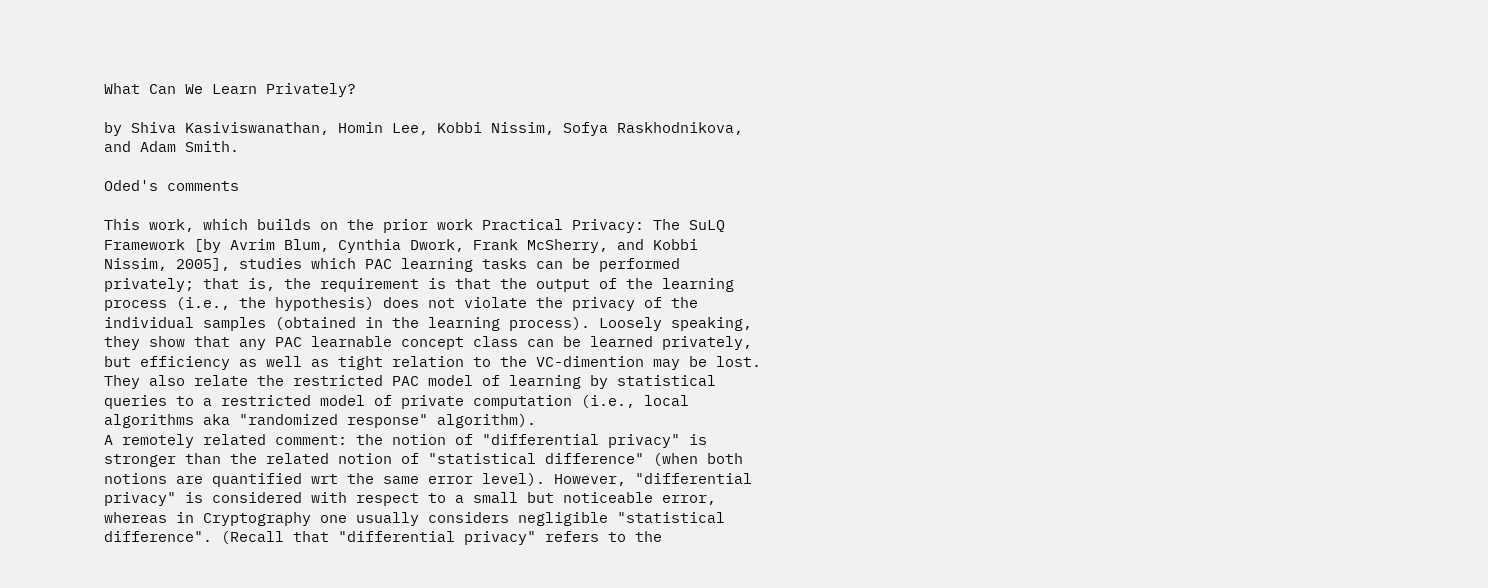What Can We Learn Privately?

by Shiva Kasiviswanathan, Homin Lee, Kobbi Nissim, Sofya Raskhodnikova, and Adam Smith.

Oded's comments

This work, which builds on the prior work Practical Privacy: The SuLQ Framework [by Avrim Blum, Cynthia Dwork, Frank McSherry, and Kobbi Nissim, 2005], studies which PAC learning tasks can be performed privately; that is, the requirement is that the output of the learning process (i.e., the hypothesis) does not violate the privacy of the individual samples (obtained in the learning process). Loosely speaking, they show that any PAC learnable concept class can be learned privately, but efficiency as well as tight relation to the VC-dimention may be lost. They also relate the restricted PAC model of learning by statistical queries to a restricted model of private computation (i.e., local algorithms aka "randomized response" algorithm).
A remotely related comment: the notion of "differential privacy" is stronger than the related notion of "statistical difference" (when both notions are quantified wrt the same error level). However, "differential privacy" is considered with respect to a small but noticeable error, whereas in Cryptography one usually considers negligible "statistical difference". (Recall that "differential privacy" refers to the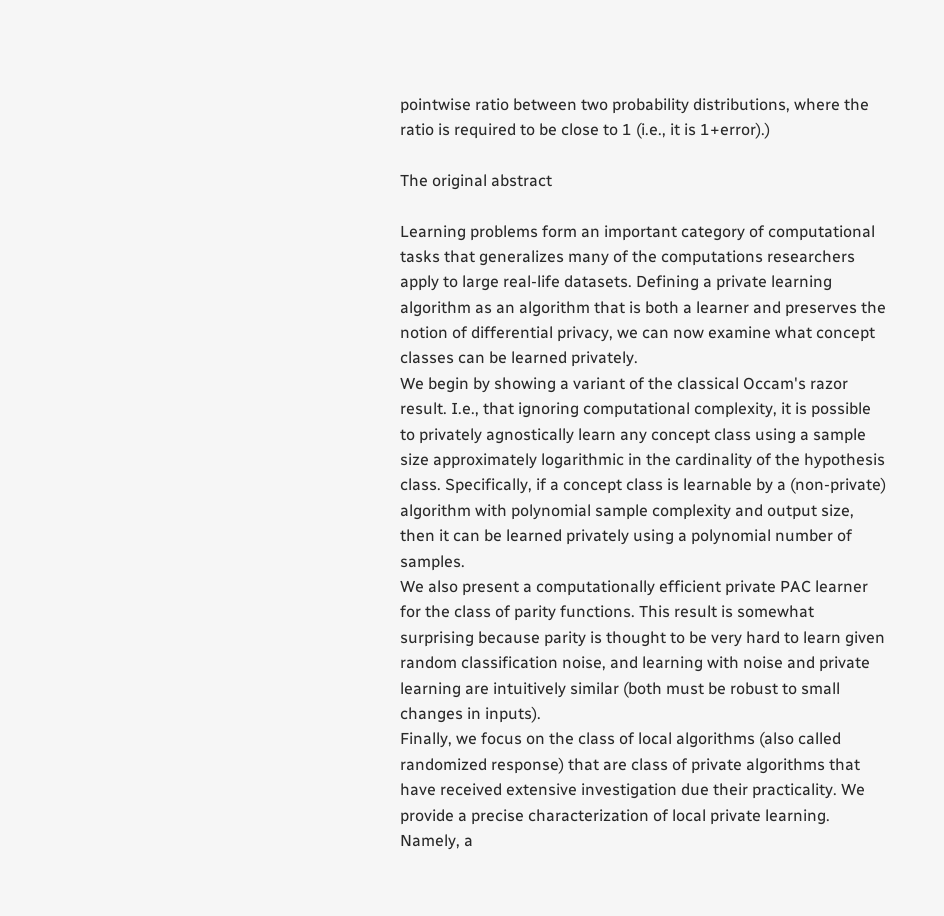pointwise ratio between two probability distributions, where the ratio is required to be close to 1 (i.e., it is 1+error).)

The original abstract

Learning problems form an important category of computational tasks that generalizes many of the computations researchers apply to large real-life datasets. Defining a private learning algorithm as an algorithm that is both a learner and preserves the notion of differential privacy, we can now examine what concept classes can be learned privately.
We begin by showing a variant of the classical Occam's razor result. I.e., that ignoring computational complexity, it is possible to privately agnostically learn any concept class using a sample size approximately logarithmic in the cardinality of the hypothesis class. Specifically, if a concept class is learnable by a (non-private) algorithm with polynomial sample complexity and output size, then it can be learned privately using a polynomial number of samples.
We also present a computationally efficient private PAC learner for the class of parity functions. This result is somewhat surprising because parity is thought to be very hard to learn given random classification noise, and learning with noise and private learning are intuitively similar (both must be robust to small changes in inputs).
Finally, we focus on the class of local algorithms (also called randomized response) that are class of private algorithms that have received extensive investigation due their practicality. We provide a precise characterization of local private learning. Namely, a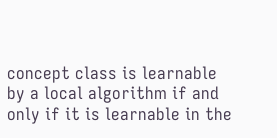concept class is learnable by a local algorithm if and only if it is learnable in the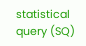statistical query (SQ)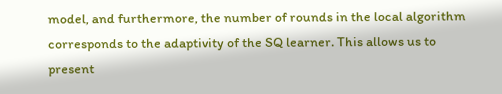model, and furthermore, the number of rounds in the local algorithm corresponds to the adaptivity of the SQ learner. This allows us to present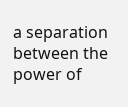a separation between the power of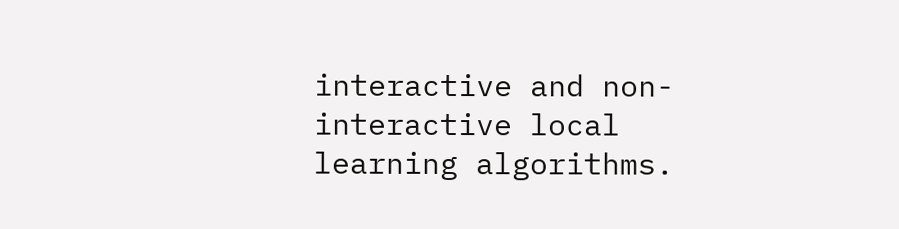interactive and non-interactive local learning algorithms.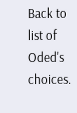Back to list of Oded's choices.